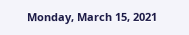Monday, March 15, 2021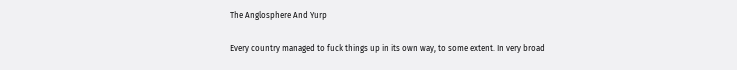The Anglosphere And Yurp

Every country managed to fuck things up in its own way, to some extent. In very broad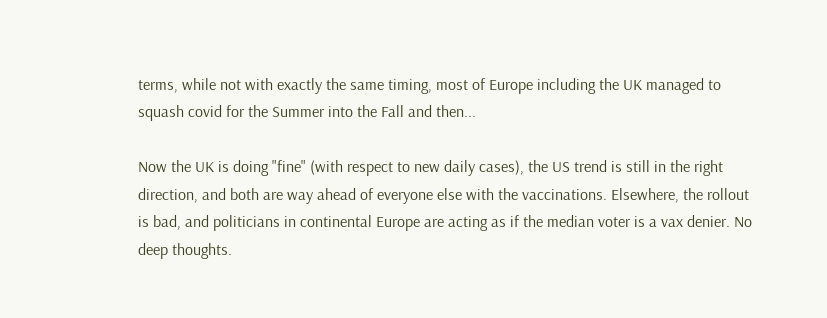terms, while not with exactly the same timing, most of Europe including the UK managed to squash covid for the Summer into the Fall and then...

Now the UK is doing "fine" (with respect to new daily cases), the US trend is still in the right direction, and both are way ahead of everyone else with the vaccinations. Elsewhere, the rollout is bad, and politicians in continental Europe are acting as if the median voter is a vax denier. No deep thoughts.